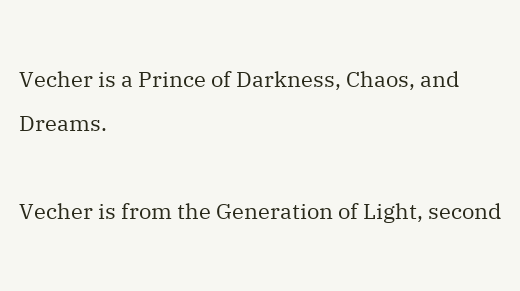Vecher is a Prince of Darkness, Chaos, and Dreams.

Vecher is from the Generation of Light, second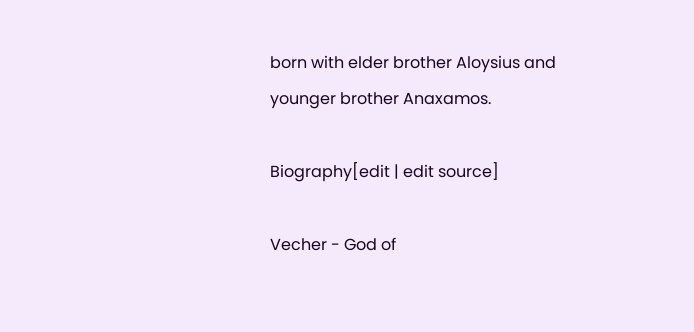born with elder brother Aloysius and younger brother Anaxamos.

Biography[edit | edit source]

Vecher - God of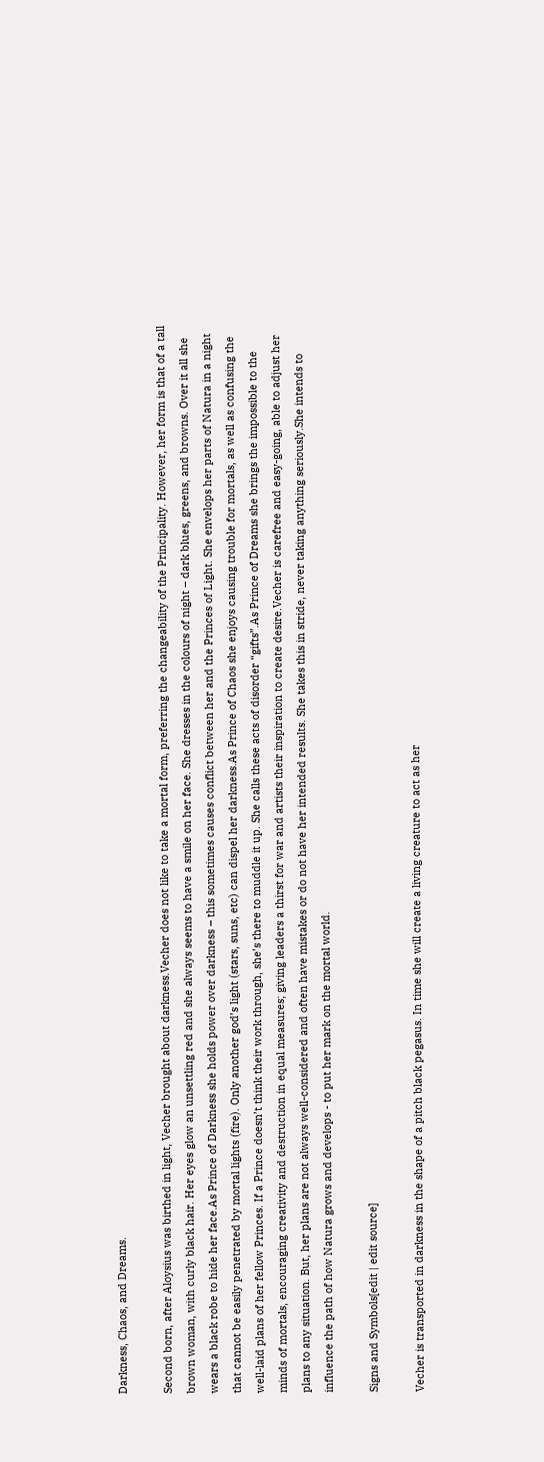Darkness, Chaos, and Dreams.

Second born, after Aloysius was birthed in light, Vecher brought about darkness.Vecher does not like to take a mortal form, preferring the changeability of the Principality. However, her form is that of a tall brown woman, with curly black hair. Her eyes glow an unsettling red and she always seems to have a smile on her face. She dresses in the colours of night – dark blues, greens, and browns. Over it all she wears a black robe to hide her face.As Prince of Darkness she holds power over darkness – this sometimes causes conflict between her and the Princes of Light. She envelops her parts of Natura in a night that cannot be easily penetrated by mortal lights (fire). Only another god’s light (stars, suns, etc) can dispel her darkness.As Prince of Chaos she enjoys causing trouble for mortals, as well as confusing the well-laid plans of her fellow Princes. If a Prince doesn’t think their work through, she’s there to muddle it up. She calls these acts of disorder “gifts”.As Prince of Dreams she brings the impossible to the minds of mortals, encouraging creativity and destruction in equal measures; giving leaders a thirst for war and artists their inspiration to create desire.Vecher is carefree and easy-going, able to adjust her plans to any situation. But, her plans are not always well-considered and often have mistakes or do not have her intended results. She takes this in stride, never taking anything seriously.She intends to influence the path of how Natura grows and develops - to put her mark on the mortal world.

Signs and Symbols[edit | edit source]

Vecher is transported in darkness in the shape of a pitch black pegasus. In time she will create a living creature to act as her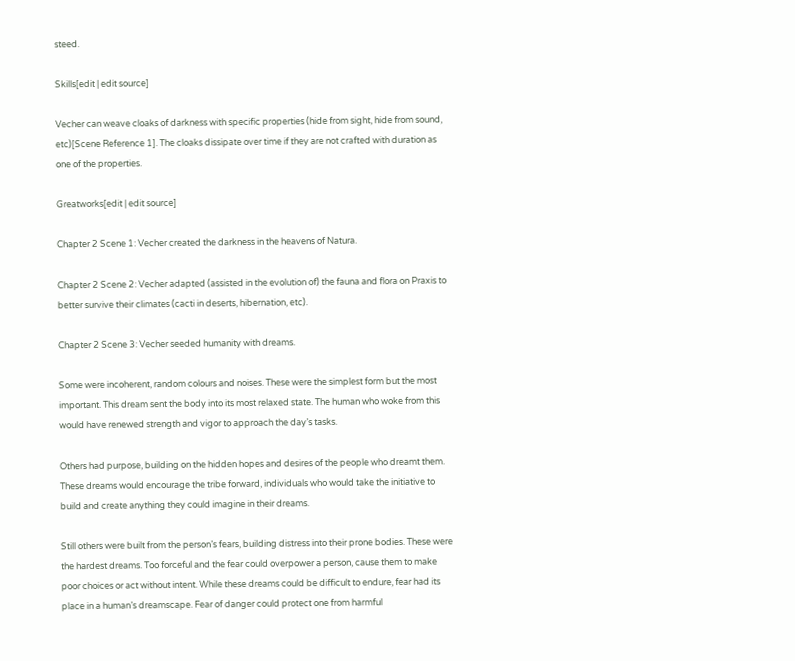steed.

Skills[edit | edit source]

Vecher can weave cloaks of darkness with specific properties (hide from sight, hide from sound, etc)[Scene Reference 1]. The cloaks dissipate over time if they are not crafted with duration as one of the properties.

Greatworks[edit | edit source]

Chapter 2 Scene 1: Vecher created the darkness in the heavens of Natura.

Chapter 2 Scene 2: Vecher adapted (assisted in the evolution of) the fauna and flora on Praxis to better survive their climates (cacti in deserts, hibernation, etc).

Chapter 2 Scene 3: Vecher seeded humanity with dreams.

Some were incoherent, random colours and noises. These were the simplest form but the most important. This dream sent the body into its most relaxed state. The human who woke from this would have renewed strength and vigor to approach the day’s tasks.

Others had purpose, building on the hidden hopes and desires of the people who dreamt them. These dreams would encourage the tribe forward, individuals who would take the initiative to build and create anything they could imagine in their dreams.

Still others were built from the person’s fears, building distress into their prone bodies. These were the hardest dreams. Too forceful and the fear could overpower a person, cause them to make poor choices or act without intent. While these dreams could be difficult to endure, fear had its place in a human’s dreamscape. Fear of danger could protect one from harmful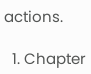actions.

  1. Chapter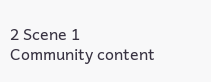2 Scene 1
Community content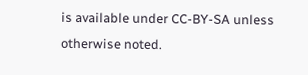is available under CC-BY-SA unless otherwise noted.